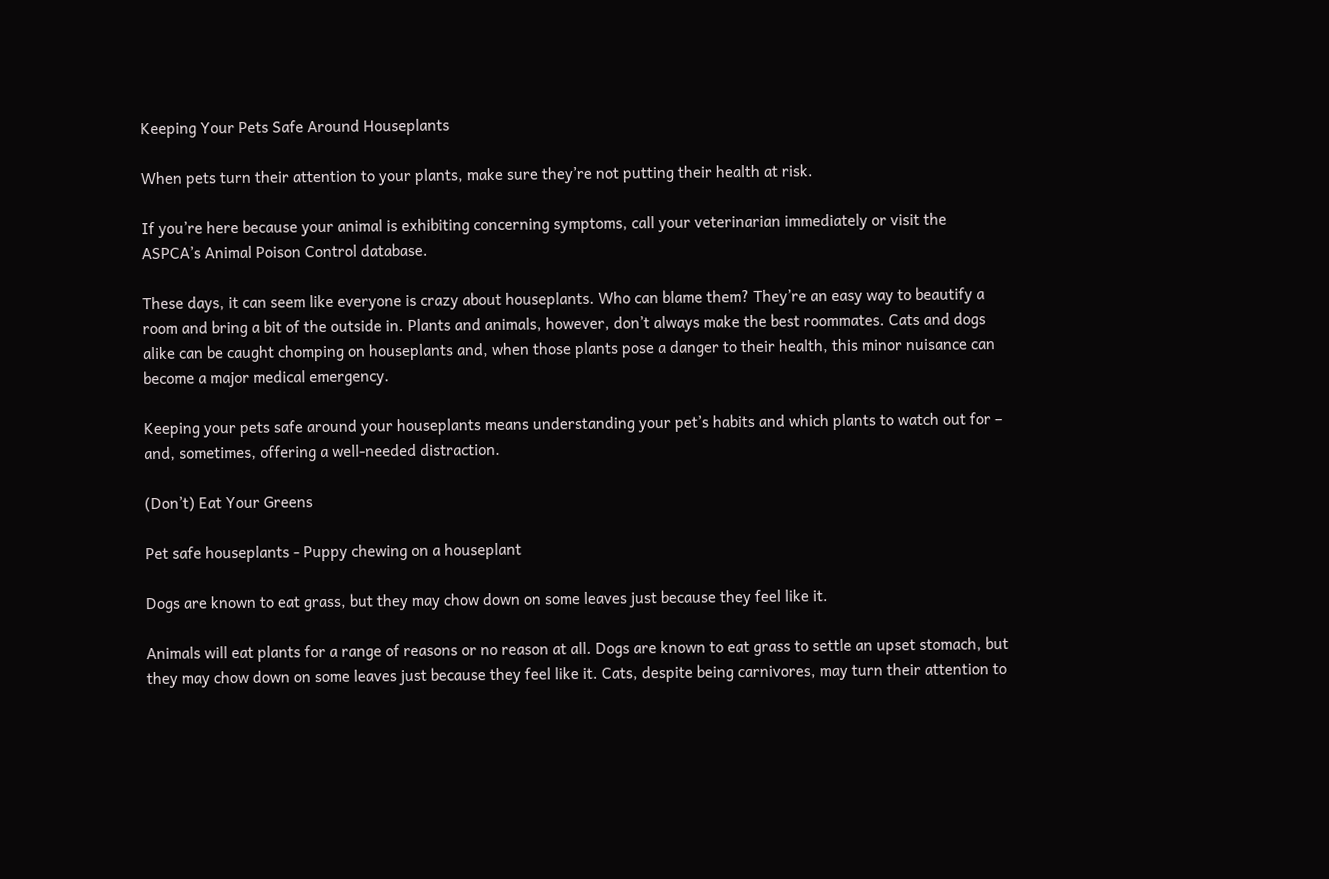Keeping Your Pets Safe Around Houseplants

When pets turn their attention to your plants, make sure they’re not putting their health at risk.

If you’re here because your animal is exhibiting concerning symptoms, call your veterinarian immediately or visit the ASPCA’s Animal Poison Control database.

These days, it can seem like everyone is crazy about houseplants. Who can blame them? They’re an easy way to beautify a room and bring a bit of the outside in. Plants and animals, however, don’t always make the best roommates. Cats and dogs alike can be caught chomping on houseplants and, when those plants pose a danger to their health, this minor nuisance can become a major medical emergency.

Keeping your pets safe around your houseplants means understanding your pet’s habits and which plants to watch out for – and, sometimes, offering a well-needed distraction.

(Don’t) Eat Your Greens

Pet safe houseplants - Puppy chewing on a houseplant

Dogs are known to eat grass, but they may chow down on some leaves just because they feel like it.

Animals will eat plants for a range of reasons or no reason at all. Dogs are known to eat grass to settle an upset stomach, but they may chow down on some leaves just because they feel like it. Cats, despite being carnivores, may turn their attention to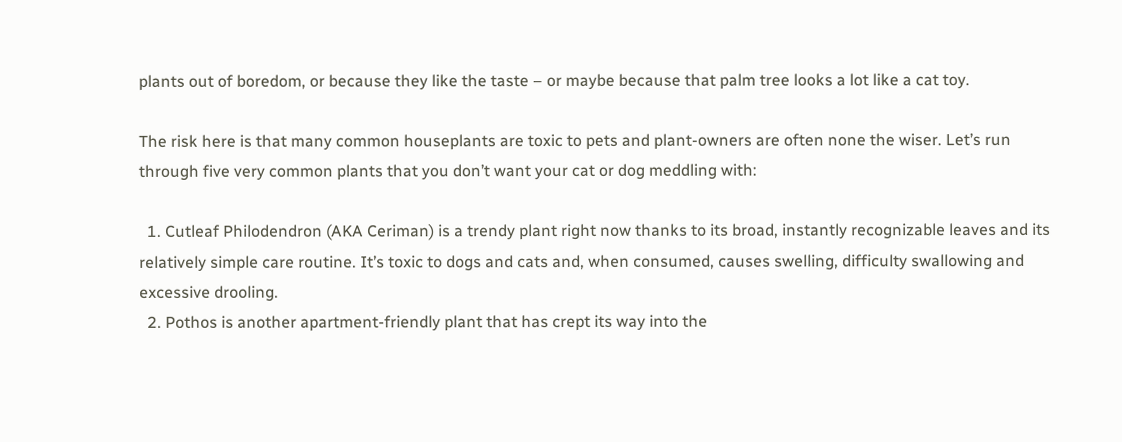plants out of boredom, or because they like the taste – or maybe because that palm tree looks a lot like a cat toy.

The risk here is that many common houseplants are toxic to pets and plant-owners are often none the wiser. Let’s run through five very common plants that you don’t want your cat or dog meddling with:

  1. Cutleaf Philodendron (AKA Ceriman) is a trendy plant right now thanks to its broad, instantly recognizable leaves and its relatively simple care routine. It’s toxic to dogs and cats and, when consumed, causes swelling, difficulty swallowing and excessive drooling.
  2. Pothos is another apartment-friendly plant that has crept its way into the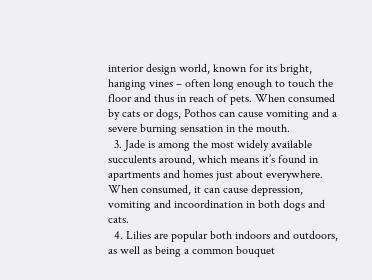interior design world, known for its bright, hanging vines – often long enough to touch the floor and thus in reach of pets. When consumed by cats or dogs, Pothos can cause vomiting and a severe burning sensation in the mouth.
  3. Jade is among the most widely available succulents around, which means it’s found in apartments and homes just about everywhere. When consumed, it can cause depression, vomiting and incoordination in both dogs and cats.
  4. Lilies are popular both indoors and outdoors, as well as being a common bouquet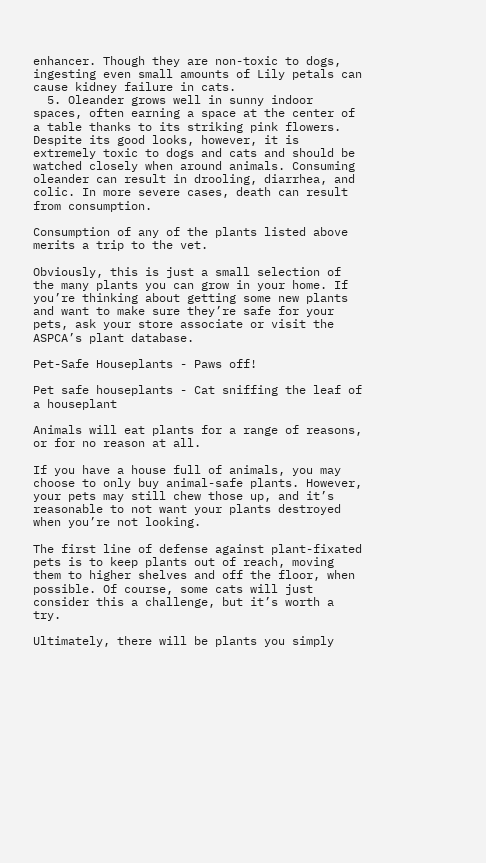enhancer. Though they are non-toxic to dogs, ingesting even small amounts of Lily petals can cause kidney failure in cats.
  5. Oleander grows well in sunny indoor spaces, often earning a space at the center of a table thanks to its striking pink flowers. Despite its good looks, however, it is extremely toxic to dogs and cats and should be watched closely when around animals. Consuming oleander can result in drooling, diarrhea, and colic. In more severe cases, death can result from consumption.

Consumption of any of the plants listed above merits a trip to the vet.

Obviously, this is just a small selection of the many plants you can grow in your home. If you’re thinking about getting some new plants and want to make sure they’re safe for your pets, ask your store associate or visit the ASPCA’s plant database.

Pet-Safe Houseplants - Paws off!

Pet safe houseplants - Cat sniffing the leaf of a houseplant

Animals will eat plants for a range of reasons, or for no reason at all.

If you have a house full of animals, you may choose to only buy animal-safe plants. However, your pets may still chew those up, and it’s reasonable to not want your plants destroyed when you’re not looking.

The first line of defense against plant-fixated pets is to keep plants out of reach, moving them to higher shelves and off the floor, when possible. Of course, some cats will just consider this a challenge, but it’s worth a try.

Ultimately, there will be plants you simply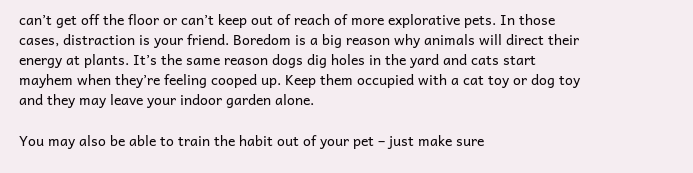can’t get off the floor or can’t keep out of reach of more explorative pets. In those cases, distraction is your friend. Boredom is a big reason why animals will direct their energy at plants. It’s the same reason dogs dig holes in the yard and cats start mayhem when they’re feeling cooped up. Keep them occupied with a cat toy or dog toy and they may leave your indoor garden alone.

You may also be able to train the habit out of your pet – just make sure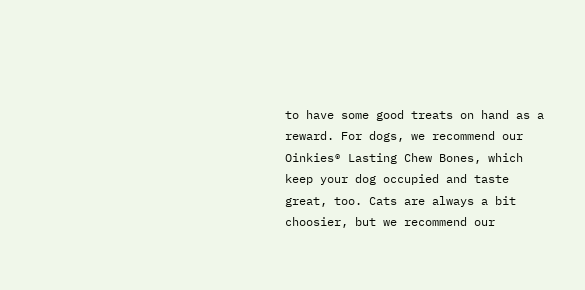to have some good treats on hand as a reward. For dogs, we recommend our Oinkies® Lasting Chew Bones, which keep your dog occupied and taste great, too. Cats are always a bit choosier, but we recommend our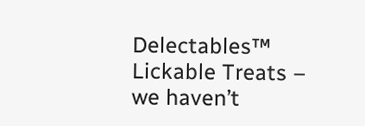Delectables™ Lickable Treats – we haven’t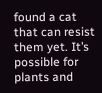found a cat that can resist them yet. It’s possible for plants and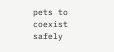pets to coexist safely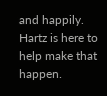and happily. Hartz is here to help make that happen.